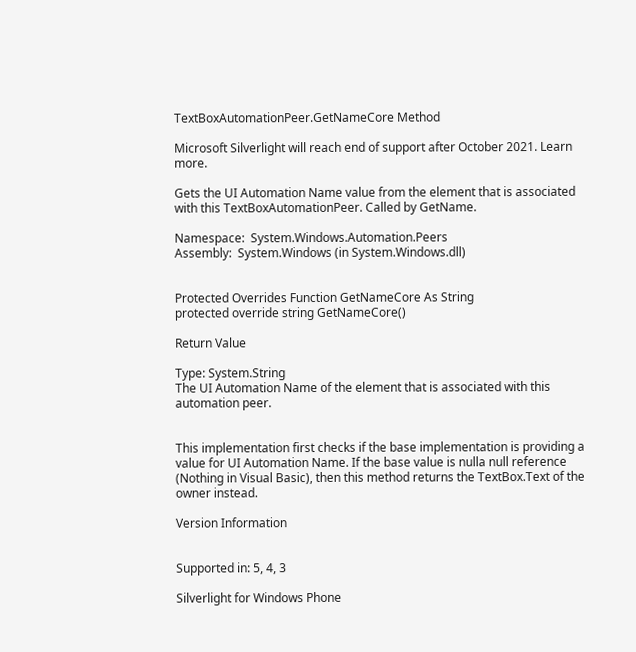TextBoxAutomationPeer.GetNameCore Method

Microsoft Silverlight will reach end of support after October 2021. Learn more.

Gets the UI Automation Name value from the element that is associated with this TextBoxAutomationPeer. Called by GetName.

Namespace:  System.Windows.Automation.Peers
Assembly:  System.Windows (in System.Windows.dll)


Protected Overrides Function GetNameCore As String
protected override string GetNameCore()

Return Value

Type: System.String
The UI Automation Name of the element that is associated with this automation peer.


This implementation first checks if the base implementation is providing a value for UI Automation Name. If the base value is nulla null reference (Nothing in Visual Basic), then this method returns the TextBox.Text of the owner instead.

Version Information


Supported in: 5, 4, 3

Silverlight for Windows Phone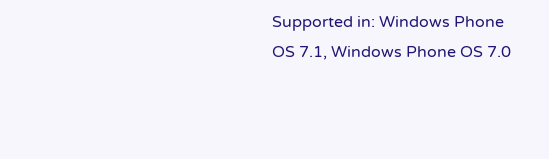Supported in: Windows Phone OS 7.1, Windows Phone OS 7.0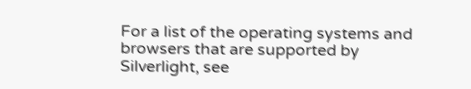For a list of the operating systems and browsers that are supported by Silverlight, see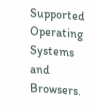Supported Operating Systems and Browsers.